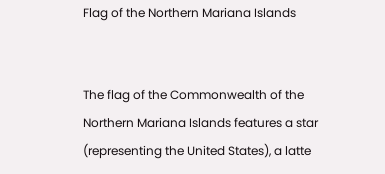Flag of the Northern Mariana Islands


The flag of the Commonwealth of the Northern Mariana Islands features a star (representing the United States), a latte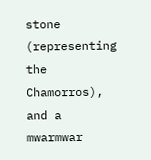stone (representing the Chamorros), and a mwarmwar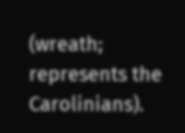(wreath; represents the Carolinians).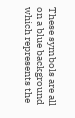These symbols are all on a blue background which represents the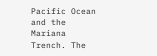Pacific Ocean and the Mariana Trench. The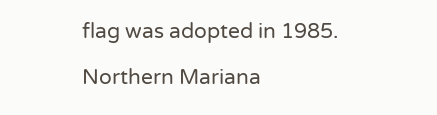flag was adopted in 1985.

Northern Mariana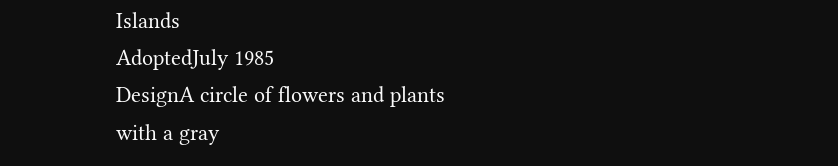Islands
AdoptedJuly 1985
DesignA circle of flowers and plants with a gray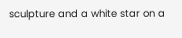sculpture and a white star on a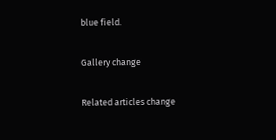blue field.

Gallery change

Related articles change